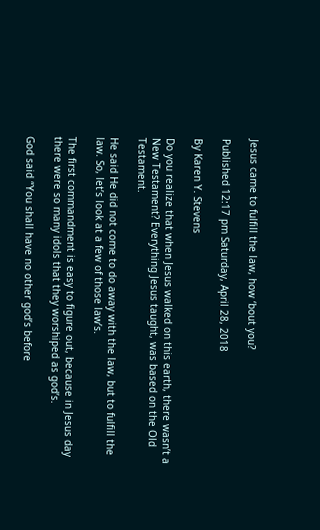Jesus came to fulfill the law, how ‘bout you?

Published 12:17 pm Saturday, April 28, 2018

By Karen Y. Stevens

Do you realize that when Jesus walked on this earth, there wasn’t a New Testament? Everything Jesus taught, was based on the Old Testament.

He said He did not come to do away with the law, but to fulfill the law. So, let’s look at a few of those law’s.

The first commandment is easy to figure out, because in Jesus day there were so many idols that they worshiped as god’s.

God said “You shall have no other god’s before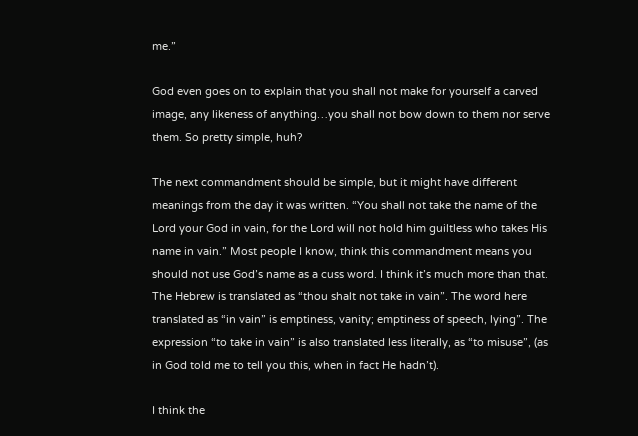me.”

God even goes on to explain that you shall not make for yourself a carved image, any likeness of anything…you shall not bow down to them nor serve them. So pretty simple, huh?

The next commandment should be simple, but it might have different meanings from the day it was written. “You shall not take the name of the Lord your God in vain, for the Lord will not hold him guiltless who takes His name in vain.” Most people I know, think this commandment means you should not use God’s name as a cuss word. I think it’s much more than that. The Hebrew is translated as “thou shalt not take in vain”. The word here translated as “in vain” is emptiness, vanity; emptiness of speech, lying”. The expression “to take in vain” is also translated less literally, as “to misuse”, (as in God told me to tell you this, when in fact He hadn’t).

I think the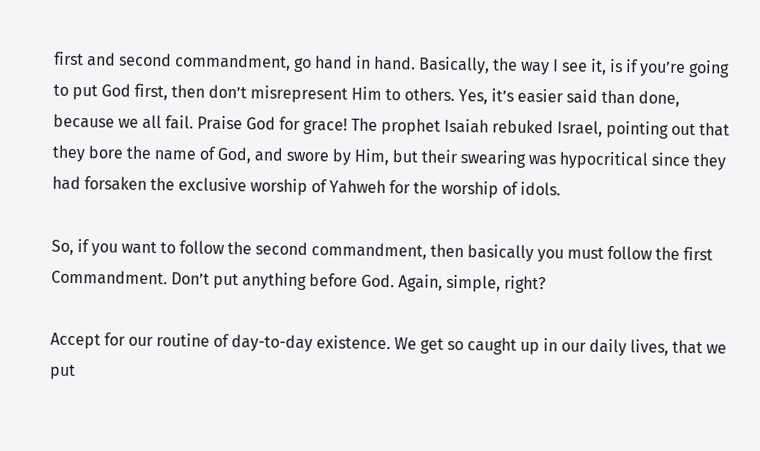first and second commandment, go hand in hand. Basically, the way I see it, is if you’re going to put God first, then don’t misrepresent Him to others. Yes, it’s easier said than done, because we all fail. Praise God for grace! The prophet Isaiah rebuked Israel, pointing out that they bore the name of God, and swore by Him, but their swearing was hypocritical since they had forsaken the exclusive worship of Yahweh for the worship of idols.

So, if you want to follow the second commandment, then basically you must follow the first Commandment. Don’t put anything before God. Again, simple, right?

Accept for our routine of day-to-day existence. We get so caught up in our daily lives, that we put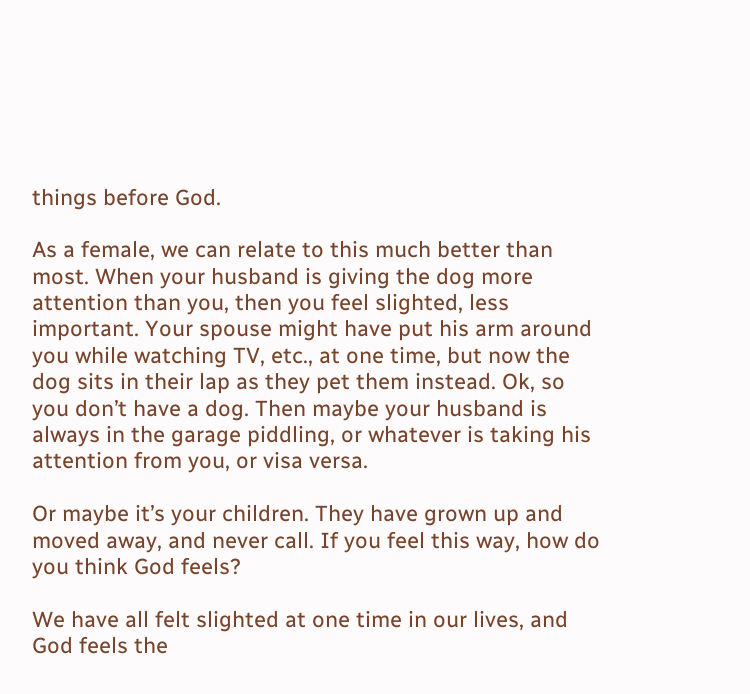things before God.

As a female, we can relate to this much better than most. When your husband is giving the dog more attention than you, then you feel slighted, less important. Your spouse might have put his arm around you while watching TV, etc., at one time, but now the dog sits in their lap as they pet them instead. Ok, so you don’t have a dog. Then maybe your husband is always in the garage piddling, or whatever is taking his attention from you, or visa versa.

Or maybe it’s your children. They have grown up and moved away, and never call. If you feel this way, how do you think God feels?

We have all felt slighted at one time in our lives, and God feels the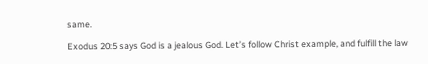same.

Exodus 20:5 says God is a jealous God. Let’s follow Christ example, and fulfill the law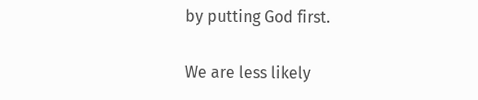by putting God first.

We are less likely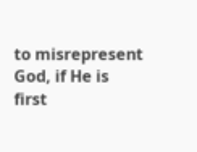to misrepresent God, if He is first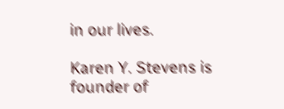in our lives.

Karen Y. Stevens is founder of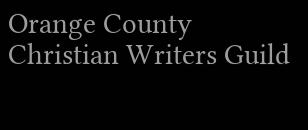Orange County Christian Writers Guild